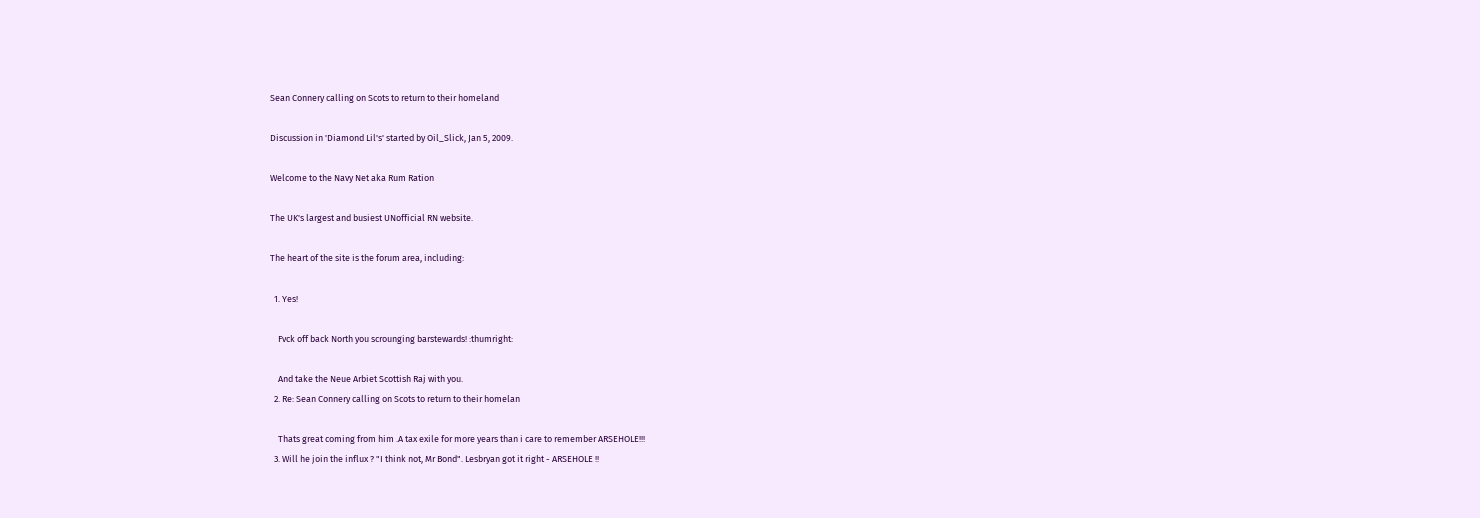Sean Connery calling on Scots to return to their homeland

Discussion in 'Diamond Lil's' started by Oil_Slick, Jan 5, 2009.

Welcome to the Navy Net aka Rum Ration

The UK's largest and busiest UNofficial RN website.

The heart of the site is the forum area, including:

  1. Yes!

    Fvck off back North you scrounging barstewards! :thumright:

    And take the Neue Arbiet Scottish Raj with you.
  2. Re: Sean Connery calling on Scots to return to their homelan

    Thats great coming from him .A tax exile for more years than i care to remember ARSEHOLE!!!
  3. Will he join the influx ? "I think not, Mr Bond". Lesbryan got it right - ARSEHOLE !!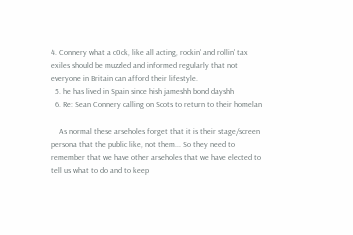4. Connery what a c0ck, like all acting, rockin' and rollin' tax exiles should be muzzled and informed regularly that not everyone in Britain can afford their lifestyle.
  5. he has lived in Spain since hish jameshh bond dayshh
  6. Re: Sean Connery calling on Scots to return to their homelan

    As normal these arseholes forget that it is their stage/screen persona that the public like, not them... So they need to remember that we have other arseholes that we have elected to tell us what to do and to keep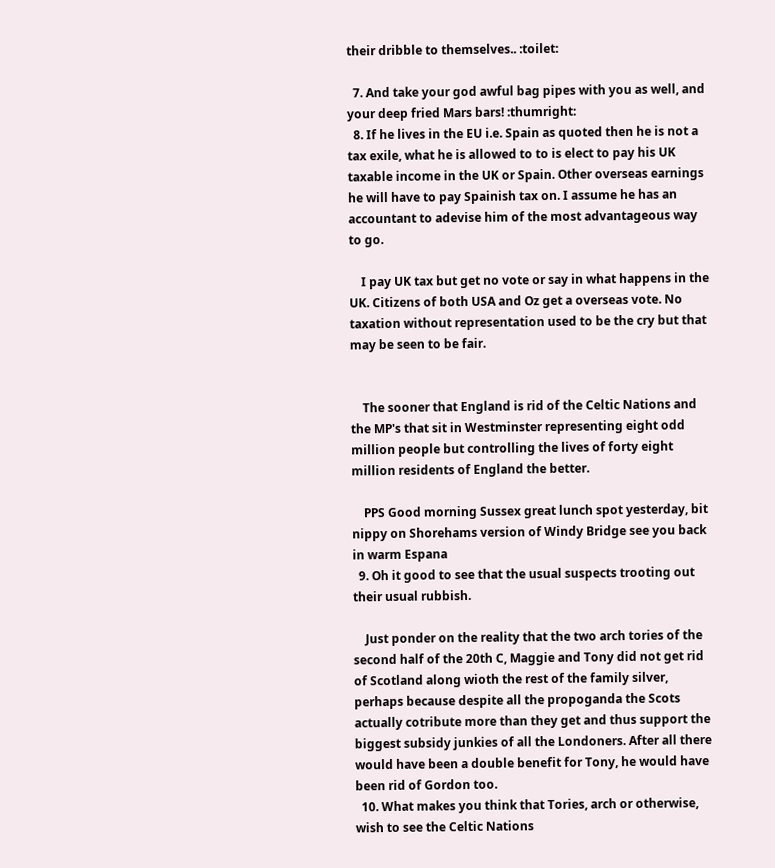their dribble to themselves.. :toilet:

  7. And take your god awful bag pipes with you as well, and your deep fried Mars bars! :thumright:
  8. If he lives in the EU i.e. Spain as quoted then he is not a tax exile, what he is allowed to to is elect to pay his UK taxable income in the UK or Spain. Other overseas earnings he will have to pay Spainish tax on. I assume he has an accountant to adevise him of the most advantageous way to go.

    I pay UK tax but get no vote or say in what happens in the UK. Citizens of both USA and Oz get a overseas vote. No taxation without representation used to be the cry but that may be seen to be fair.


    The sooner that England is rid of the Celtic Nations and the MP's that sit in Westminster representing eight odd million people but controlling the lives of forty eight million residents of England the better.

    PPS Good morning Sussex great lunch spot yesterday, bit nippy on Shorehams version of Windy Bridge see you back in warm Espana
  9. Oh it good to see that the usual suspects trooting out their usual rubbish.

    Just ponder on the reality that the two arch tories of the second half of the 20th C, Maggie and Tony did not get rid of Scotland along wioth the rest of the family silver, perhaps because despite all the propoganda the Scots actually cotribute more than they get and thus support the biggest subsidy junkies of all the Londoners. After all there would have been a double benefit for Tony, he would have been rid of Gordon too.
  10. What makes you think that Tories, arch or otherwise, wish to see the Celtic Nations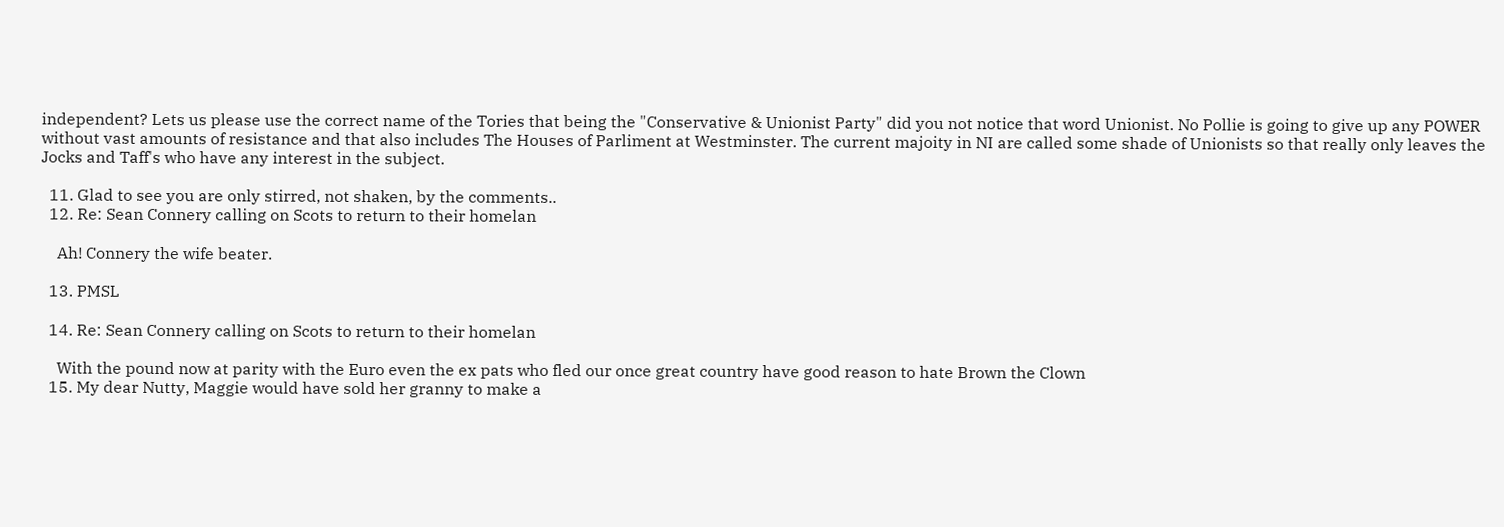independent? Lets us please use the correct name of the Tories that being the "Conservative & Unionist Party" did you not notice that word Unionist. No Pollie is going to give up any POWER without vast amounts of resistance and that also includes The Houses of Parliment at Westminster. The current majoity in NI are called some shade of Unionists so that really only leaves the Jocks and Taff's who have any interest in the subject.

  11. Glad to see you are only stirred, not shaken, by the comments..
  12. Re: Sean Connery calling on Scots to return to their homelan

    Ah! Connery the wife beater.

  13. PMSL

  14. Re: Sean Connery calling on Scots to return to their homelan

    With the pound now at parity with the Euro even the ex pats who fled our once great country have good reason to hate Brown the Clown
  15. My dear Nutty, Maggie would have sold her granny to make a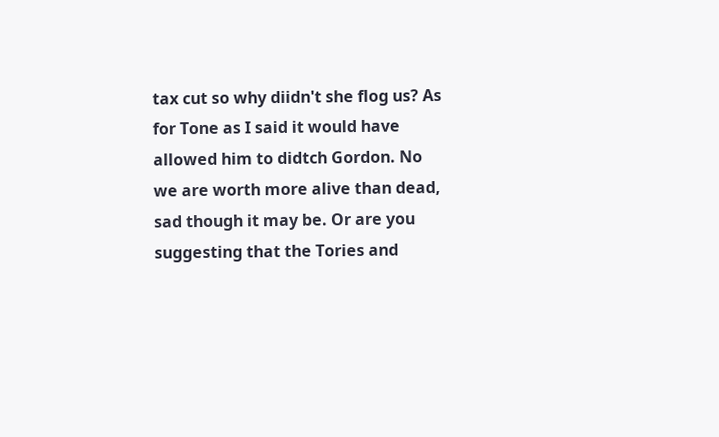tax cut so why diidn't she flog us? As for Tone as I said it would have allowed him to didtch Gordon. No we are worth more alive than dead, sad though it may be. Or are you suggesting that the Tories and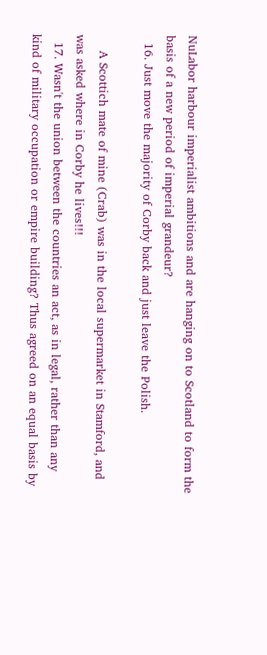NuLabor harbour imperialist ambitions and are hanging on to Scotland to form the basis of a new period of imperial grandeur?
  16. Just move the majority of Corby back and just leave the Polish.

    A Scottich mate of mine (Crab) was in the local supermarket in Stamford, and was asked where in Corby he lives!!!
  17. Wasn't the union between the countries an act, as in legal, rather than any kind of military occupation or empire building? Thus agreed on an equal basis by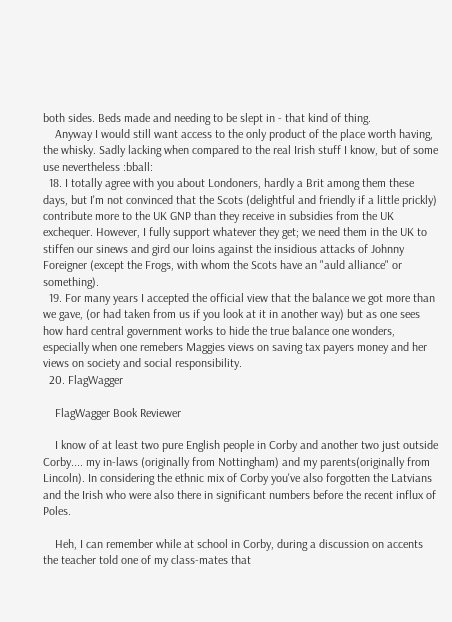both sides. Beds made and needing to be slept in - that kind of thing.
    Anyway I would still want access to the only product of the place worth having, the whisky. Sadly lacking when compared to the real Irish stuff I know, but of some use nevertheless :bball:
  18. I totally agree with you about Londoners, hardly a Brit among them these days, but I'm not convinced that the Scots (delightful and friendly if a little prickly) contribute more to the UK GNP than they receive in subsidies from the UK exchequer. However, I fully support whatever they get; we need them in the UK to stiffen our sinews and gird our loins against the insidious attacks of Johnny Foreigner (except the Frogs, with whom the Scots have an "auld alliance" or something).
  19. For many years I accepted the official view that the balance we got more than we gave, (or had taken from us if you look at it in another way) but as one sees how hard central government works to hide the true balance one wonders, especially when one remebers Maggies views on saving tax payers money and her views on society and social responsibility.
  20. FlagWagger

    FlagWagger Book Reviewer

    I know of at least two pure English people in Corby and another two just outside Corby.... my in-laws (originally from Nottingham) and my parents(originally from Lincoln). In considering the ethnic mix of Corby you've also forgotten the Latvians and the Irish who were also there in significant numbers before the recent influx of Poles.

    Heh, I can remember while at school in Corby, during a discussion on accents the teacher told one of my class-mates that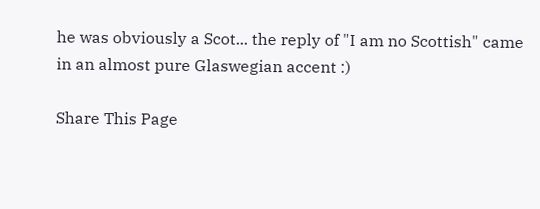he was obviously a Scot... the reply of "I am no Scottish" came in an almost pure Glaswegian accent :)

Share This Page